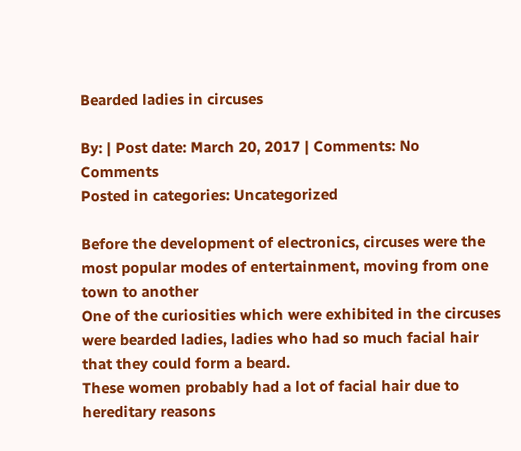Bearded ladies in circuses

By: | Post date: March 20, 2017 | Comments: No Comments
Posted in categories: Uncategorized

Before the development of electronics, circuses were the most popular modes of entertainment, moving from one town to another
One of the curiosities which were exhibited in the circuses were bearded ladies, ladies who had so much facial hair that they could form a beard.
These women probably had a lot of facial hair due to hereditary reasons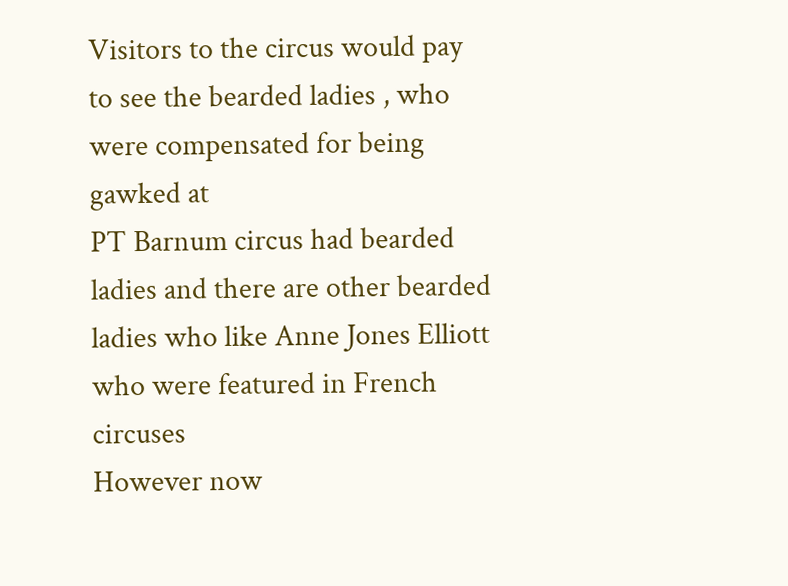Visitors to the circus would pay to see the bearded ladies , who were compensated for being gawked at
PT Barnum circus had bearded ladies and there are other bearded ladies who like Anne Jones Elliott who were featured in French circuses
However now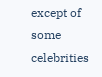except of some celebrities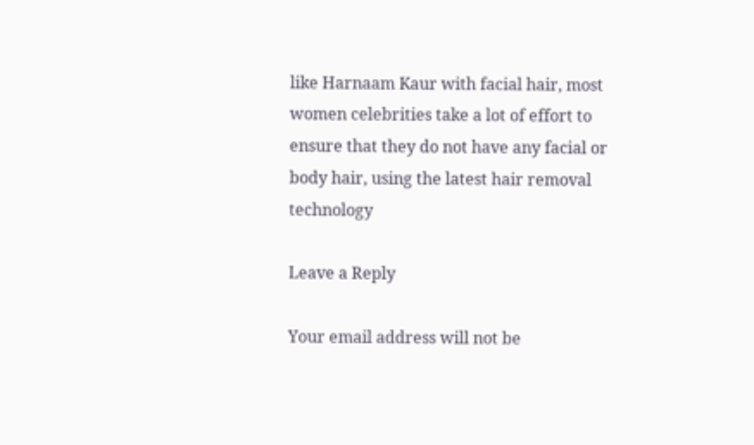like Harnaam Kaur with facial hair, most women celebrities take a lot of effort to ensure that they do not have any facial or body hair, using the latest hair removal technology

Leave a Reply

Your email address will not be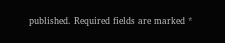published. Required fields are marked *